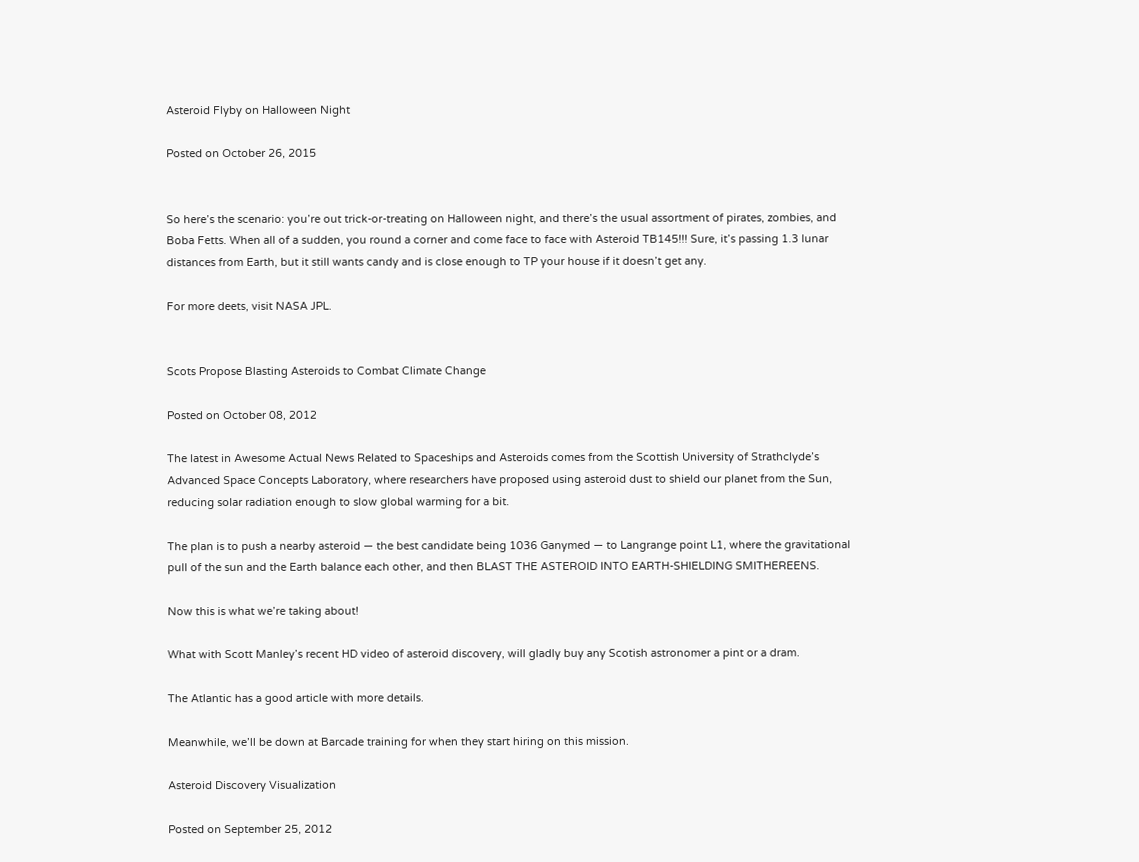Asteroid Flyby on Halloween Night

Posted on October 26, 2015


So here’s the scenario: you’re out trick-or-treating on Halloween night, and there’s the usual assortment of pirates, zombies, and Boba Fetts. When all of a sudden, you round a corner and come face to face with Asteroid TB145!!! Sure, it’s passing 1.3 lunar distances from Earth, but it still wants candy and is close enough to TP your house if it doesn’t get any.

For more deets, visit NASA JPL.


Scots Propose Blasting Asteroids to Combat Climate Change

Posted on October 08, 2012

The latest in Awesome Actual News Related to Spaceships and Asteroids comes from the Scottish University of Strathclyde’s Advanced Space Concepts Laboratory, where researchers have proposed using asteroid dust to shield our planet from the Sun, reducing solar radiation enough to slow global warming for a bit.

The plan is to push a nearby asteroid — the best candidate being 1036 Ganymed — to Langrange point L1, where the gravitational pull of the sun and the Earth balance each other, and then BLAST THE ASTEROID INTO EARTH-SHIELDING SMITHEREENS.

Now this is what we’re taking about!

What with Scott Manley’s recent HD video of asteroid discovery, will gladly buy any Scotish astronomer a pint or a dram.

The Atlantic has a good article with more details.

Meanwhile, we’ll be down at Barcade training for when they start hiring on this mission.

Asteroid Discovery Visualization

Posted on September 25, 2012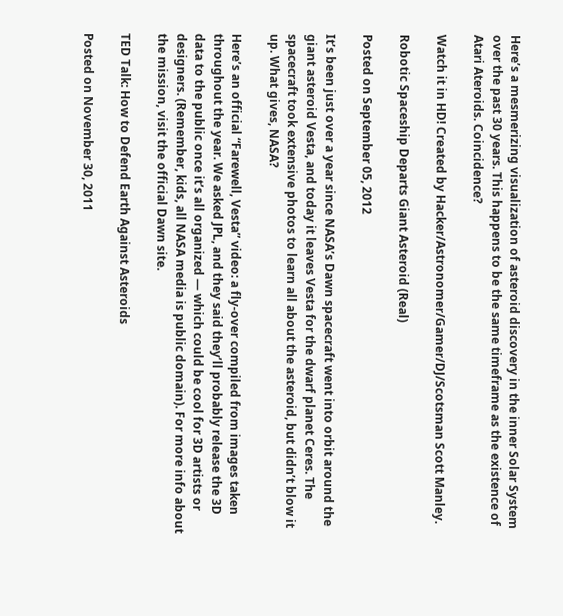Here’s a mesmerizing visualization of asteroid discovery in the inner Solar System over the past 30 years. This happens to be the same timeframe as the existence of Atari Ateroids. Coincidence?

Watch it in HD! Created by Hacker/Astronomer/Gamer/DJ/Scotsman Scott Manley.

Robotic Spaceship Departs Giant Asteroid (Real)

Posted on September 05, 2012

It’s been just over a year since NASA’s Dawn spacecraft went into orbit around the giant asteroid Vesta, and today it leaves Vesta for the dwarf planet Ceres. The spacecraft took extensive photos to learn all about the asteroid, but didn’t blow it up. What gives, NASA?

Here’s an official “Farewell, Vesta” video: a fly-over compiled from images taken throughout the year. We asked JPL, and they said they’ll probably release the 3D data to the public once it’s all organized — which could be cool for 3D artists or designers. (Remember, kids, all NASA media is public domain). For more info about the mission, visit the official Dawn site.

TED Talk: How to Defend Earth Against Asteroids

Posted on November 30, 2011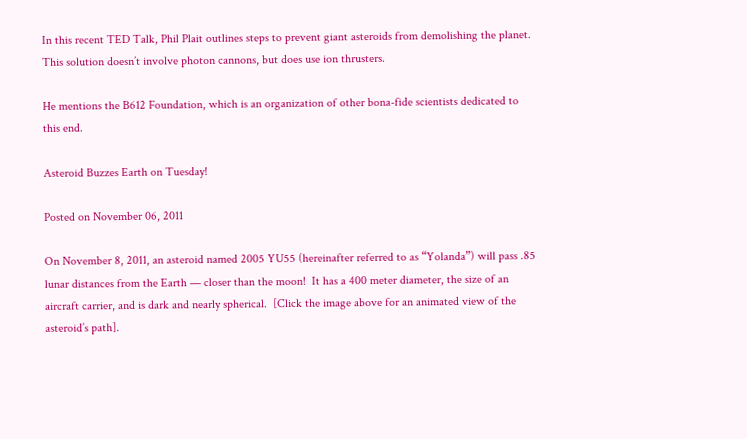In this recent TED Talk, Phil Plait outlines steps to prevent giant asteroids from demolishing the planet.  This solution doesn’t involve photon cannons, but does use ion thrusters.

He mentions the B612 Foundation, which is an organization of other bona-fide scientists dedicated to this end.

Asteroid Buzzes Earth on Tuesday!

Posted on November 06, 2011

On November 8, 2011, an asteroid named 2005 YU55 (hereinafter referred to as “Yolanda”) will pass .85 lunar distances from the Earth — closer than the moon!  It has a 400 meter diameter, the size of an aircraft carrier, and is dark and nearly spherical.  [Click the image above for an animated view of the asteroid’s path].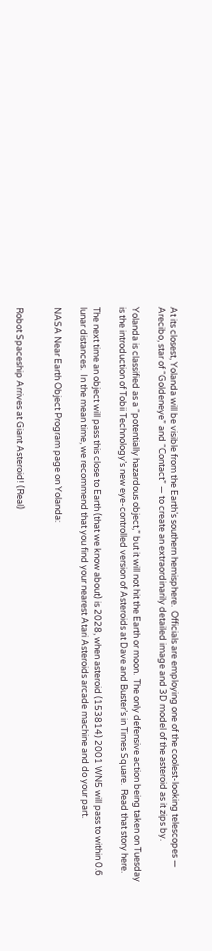At its closest, Yolanda will be visible from the Earth’s southern hemisphere.  Officials are employing one of the coolest-looking telescopes — Arecibo, star of “Goldeneye” and “Contact” — to create an extraordinarily detailed image and 3D model of the asteroid as it zips by.

Yolanda is classified as a “potentially hazardous object,” but it will not hit the Earth or moon.  The only defensive action being taken on Tuesday is the introduction of Tobii Technology’s new eye-controlled version of Asteroids at Dave and Buster’s in Times Square.  Read that story here.

The next time an object will pass this close to Earth (that we know about) is 2028, when asteroid (153814) 2001 WN5 will pass to within 0.6 lunar distances.  In the mean time, we recommend that you find your nearest Atari Asteroids arcade machine and do your part.

NASA Near Earth Object Program page on Yolanda:


Robot Spaceship Arrives at Giant Asteroid! (Real)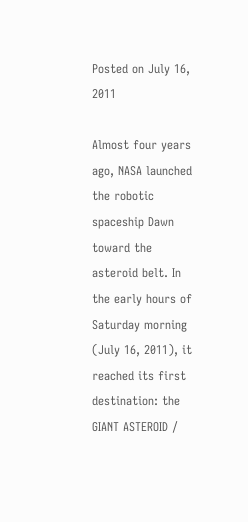Posted on July 16, 2011

Almost four years ago, NASA launched the robotic spaceship Dawn toward the asteroid belt. In the early hours of Saturday morning (July 16, 2011), it reached its first destination: the GIANT ASTEROID /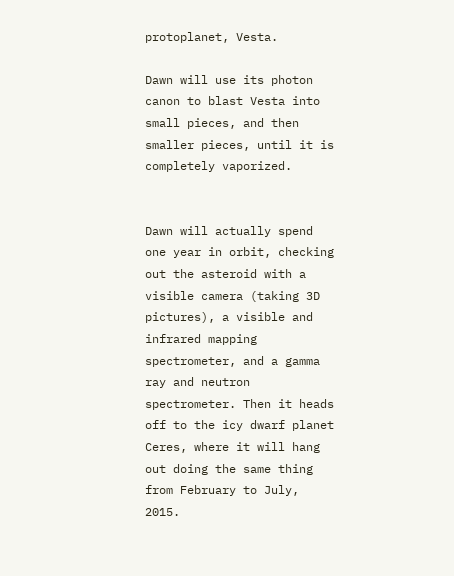protoplanet, Vesta.

Dawn will use its photon canon to blast Vesta into small pieces, and then smaller pieces, until it is completely vaporized.


Dawn will actually spend one year in orbit, checking out the asteroid with a visible camera (taking 3D pictures), a visible and infrared mapping spectrometer, and a gamma ray and neutron spectrometer. Then it heads off to the icy dwarf planet Ceres, where it will hang out doing the same thing from February to July, 2015.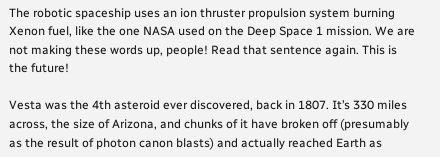The robotic spaceship uses an ion thruster propulsion system burning Xenon fuel, like the one NASA used on the Deep Space 1 mission. We are not making these words up, people! Read that sentence again. This is the future!

Vesta was the 4th asteroid ever discovered, back in 1807. It’s 330 miles across, the size of Arizona, and chunks of it have broken off (presumably as the result of photon canon blasts) and actually reached Earth as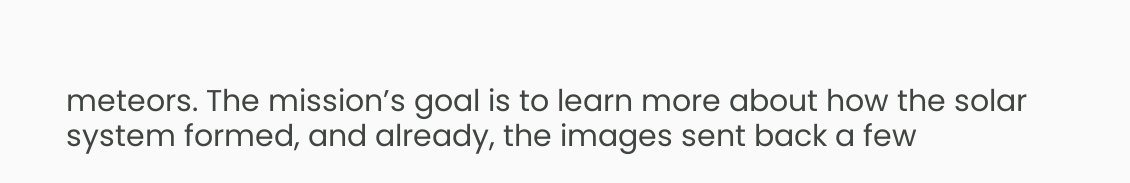meteors. The mission’s goal is to learn more about how the solar system formed, and already, the images sent back a few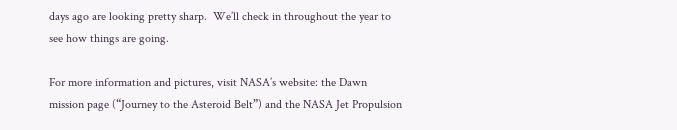days ago are looking pretty sharp.  We’ll check in throughout the year to see how things are going.

For more information and pictures, visit NASA’s website: the Dawn mission page (“Journey to the Asteroid Belt”) and the NASA Jet Propulsion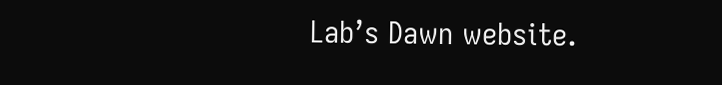Lab’s Dawn website.